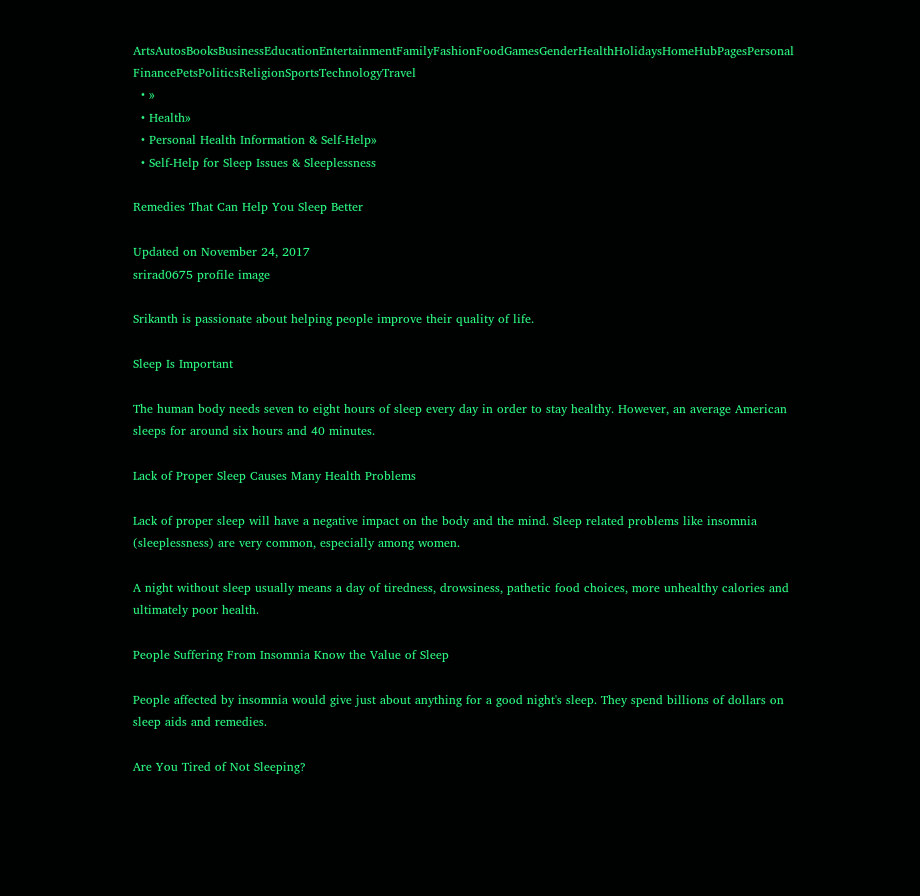ArtsAutosBooksBusinessEducationEntertainmentFamilyFashionFoodGamesGenderHealthHolidaysHomeHubPagesPersonal FinancePetsPoliticsReligionSportsTechnologyTravel
  • »
  • Health»
  • Personal Health Information & Self-Help»
  • Self-Help for Sleep Issues & Sleeplessness

Remedies That Can Help You Sleep Better

Updated on November 24, 2017
srirad0675 profile image

Srikanth is passionate about helping people improve their quality of life.

Sleep Is Important

The human body needs seven to eight hours of sleep every day in order to stay healthy. However, an average American sleeps for around six hours and 40 minutes.

Lack of Proper Sleep Causes Many Health Problems

Lack of proper sleep will have a negative impact on the body and the mind. Sleep related problems like insomnia (sleeplessness) are very common, especially among women.

A night without sleep usually means a day of tiredness, drowsiness, pathetic food choices, more unhealthy calories and ultimately poor health.

People Suffering From Insomnia Know the Value of Sleep

People affected by insomnia would give just about anything for a good night's sleep. They spend billions of dollars on sleep aids and remedies.

Are You Tired of Not Sleeping?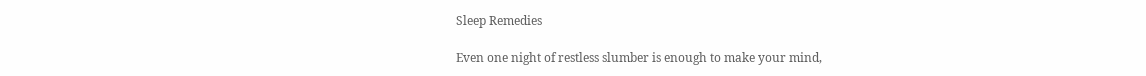Sleep Remedies

Even one night of restless slumber is enough to make your mind,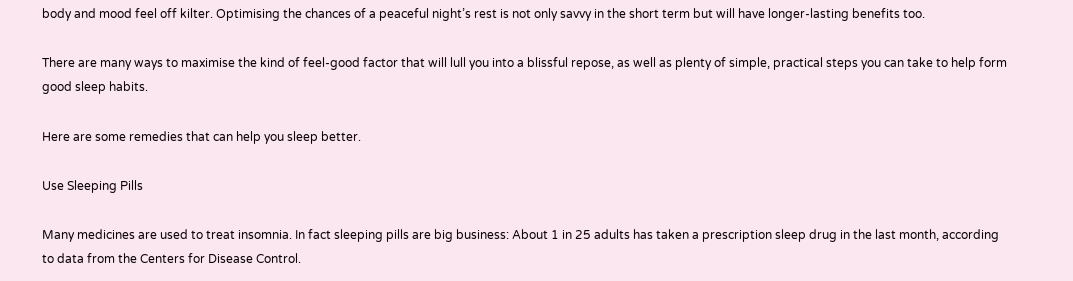body and mood feel off kilter. Optimising the chances of a peaceful night’s rest is not only savvy in the short term but will have longer-lasting benefits too.

There are many ways to maximise the kind of feel-good factor that will lull you into a blissful repose, as well as plenty of simple, practical steps you can take to help form good sleep habits.

Here are some remedies that can help you sleep better.

Use Sleeping Pills

Many medicines are used to treat insomnia. In fact sleeping pills are big business: About 1 in 25 adults has taken a prescription sleep drug in the last month, according to data from the Centers for Disease Control.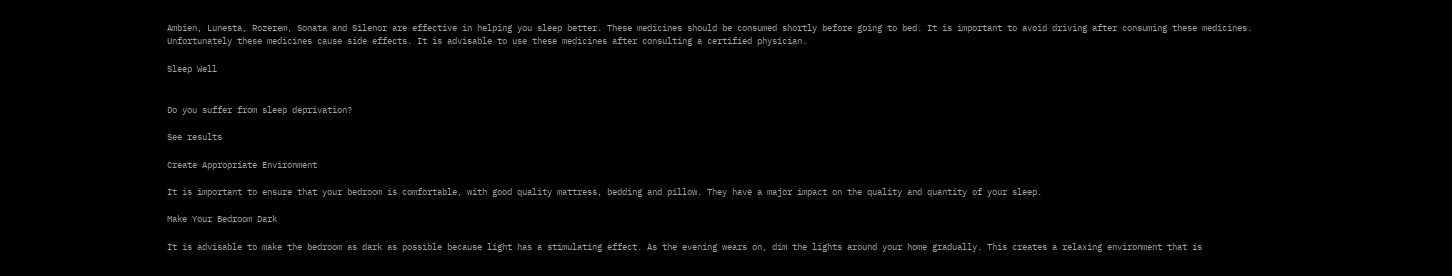Ambien, Lunesta, Rozerem, Sonata and Silenor are effective in helping you sleep better. These medicines should be consumed shortly before going to bed. It is important to avoid driving after consuming these medicines. Unfortunately these medicines cause side effects. It is advisable to use these medicines after consulting a certified physician.

Sleep Well


Do you suffer from sleep deprivation?

See results

Create Appropriate Environment

It is important to ensure that your bedroom is comfortable, with good quality mattress, bedding and pillow. They have a major impact on the quality and quantity of your sleep.

Make Your Bedroom Dark

It is advisable to make the bedroom as dark as possible because light has a stimulating effect. As the evening wears on, dim the lights around your home gradually. This creates a relaxing environment that is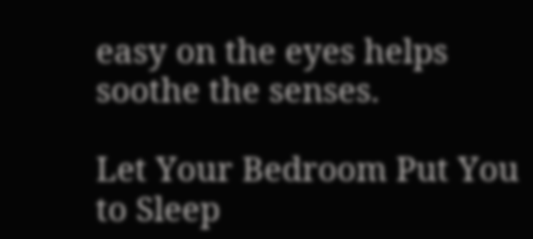easy on the eyes helps soothe the senses.

Let Your Bedroom Put You to Sleep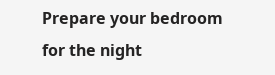Prepare your bedroom for the night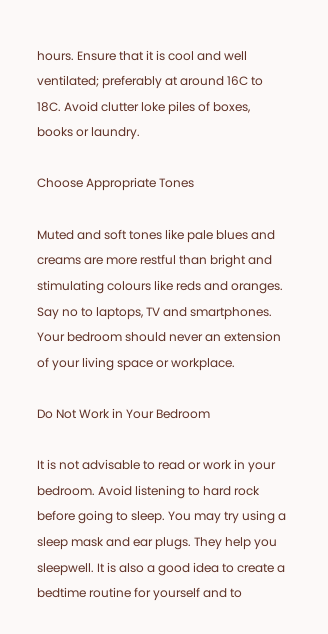hours. Ensure that it is cool and well ventilated; preferably at around 16C to 18C. Avoid clutter loke piles of boxes, books or laundry.

Choose Appropriate Tones

Muted and soft tones like pale blues and creams are more restful than bright and stimulating colours like reds and oranges. Say no to laptops, TV and smartphones. Your bedroom should never an extension of your living space or workplace.

Do Not Work in Your Bedroom

It is not advisable to read or work in your bedroom. Avoid listening to hard rock before going to sleep. You may try using a sleep mask and ear plugs. They help you sleepwell. It is also a good idea to create a bedtime routine for yourself and to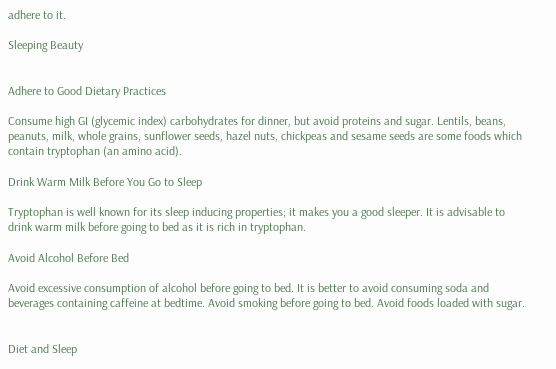adhere to it.

Sleeping Beauty


Adhere to Good Dietary Practices

Consume high GI (glycemic index) carbohydrates for dinner, but avoid proteins and sugar. Lentils, beans, peanuts, milk, whole grains, sunflower seeds, hazel nuts, chickpeas and sesame seeds are some foods which contain tryptophan (an amino acid).

Drink Warm Milk Before You Go to Sleep

Tryptophan is well known for its sleep inducing properties; it makes you a good sleeper. It is advisable to drink warm milk before going to bed as it is rich in tryptophan.

Avoid Alcohol Before Bed

Avoid excessive consumption of alcohol before going to bed. It is better to avoid consuming soda and beverages containing caffeine at bedtime. Avoid smoking before going to bed. Avoid foods loaded with sugar.


Diet and Sleep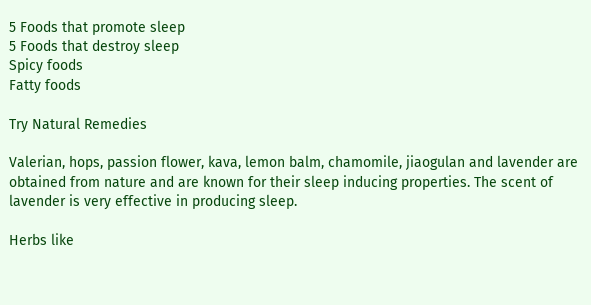5 Foods that promote sleep
5 Foods that destroy sleep
Spicy foods
Fatty foods

Try Natural Remedies

Valerian, hops, passion flower, kava, lemon balm, chamomile, jiaogulan and lavender are obtained from nature and are known for their sleep inducing properties. The scent of lavender is very effective in producing sleep.

Herbs like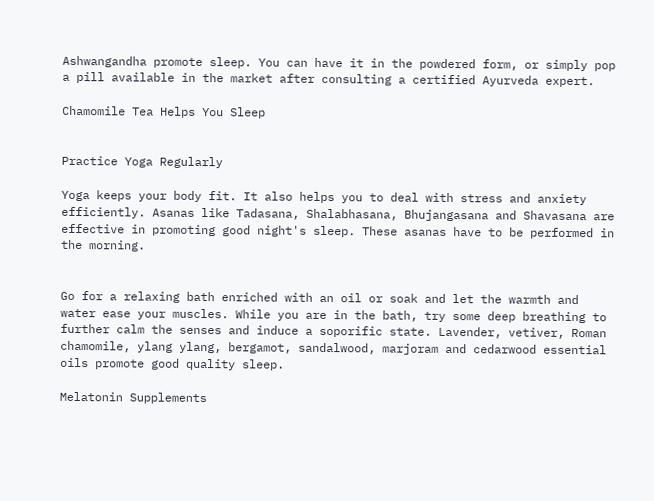Ashwangandha promote sleep. You can have it in the powdered form, or simply pop a pill available in the market after consulting a certified Ayurveda expert.

Chamomile Tea Helps You Sleep


Practice Yoga Regularly

Yoga keeps your body fit. It also helps you to deal with stress and anxiety efficiently. Asanas like Tadasana, Shalabhasana, Bhujangasana and Shavasana are effective in promoting good night's sleep. These asanas have to be performed in the morning.


Go for a relaxing bath enriched with an oil or soak and let the warmth and water ease your muscles. While you are in the bath, try some deep breathing to further calm the senses and induce a soporific state. Lavender, vetiver, Roman chamomile, ylang ylang, bergamot, sandalwood, marjoram and cedarwood essential oils promote good quality sleep.

Melatonin Supplements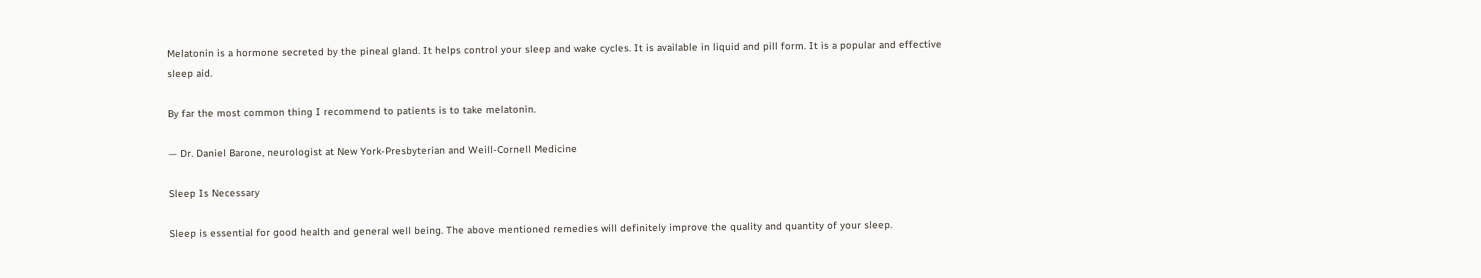Melatonin is a hormone secreted by the pineal gland. It helps control your sleep and wake cycles. It is available in liquid and pill form. It is a popular and effective sleep aid.

By far the most common thing I recommend to patients is to take melatonin.

— Dr. Daniel Barone, neurologist at New York-Presbyterian and Weill-Cornell Medicine

Sleep Is Necessary

Sleep is essential for good health and general well being. The above mentioned remedies will definitely improve the quality and quantity of your sleep.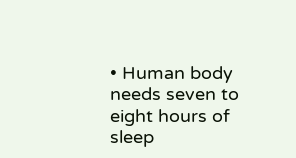• Human body needs seven to eight hours of sleep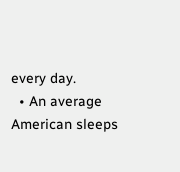every day.
  • An average American sleeps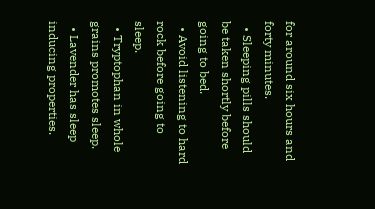for around six hours and forty minutes.
  • Sleeping pills should be taken shortly before going to bed.
  • Avoid listening to hard rock before going to sleep.
  • Tryptophan in whole grains promotes sleep.
  • Lavender has sleep inducing properties.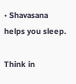• Shavasana helps you sleep.

Think in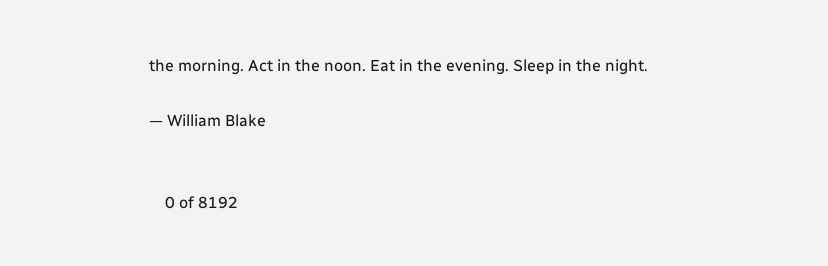the morning. Act in the noon. Eat in the evening. Sleep in the night.

— William Blake


    0 of 8192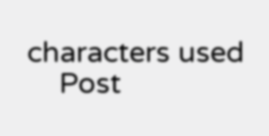characters used
    Post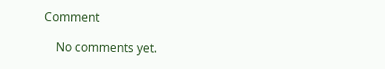Comment

    No comments yet.